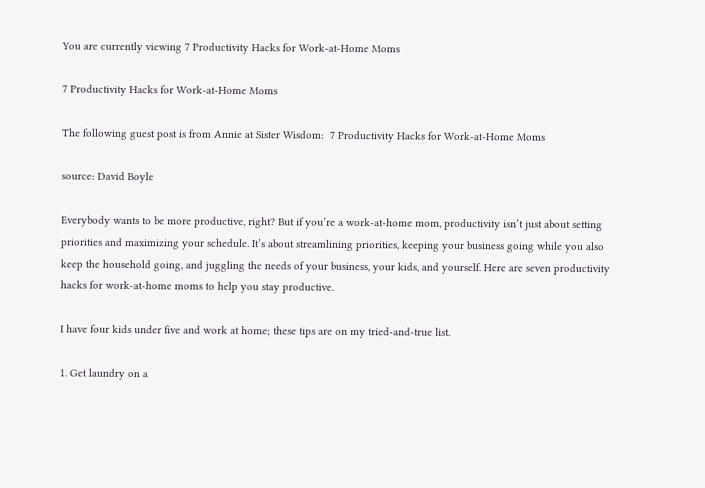You are currently viewing 7 Productivity Hacks for Work-at-Home Moms

7 Productivity Hacks for Work-at-Home Moms

The following guest post is from Annie at Sister Wisdom:  7 Productivity Hacks for Work-at-Home Moms

source: David Boyle

Everybody wants to be more productive, right? But if you’re a work-at-home mom, productivity isn’t just about setting priorities and maximizing your schedule. It’s about streamlining priorities, keeping your business going while you also keep the household going, and juggling the needs of your business, your kids, and yourself. Here are seven productivity hacks for work-at-home moms to help you stay productive.

I have four kids under five and work at home; these tips are on my tried-and-true list.

1. Get laundry on a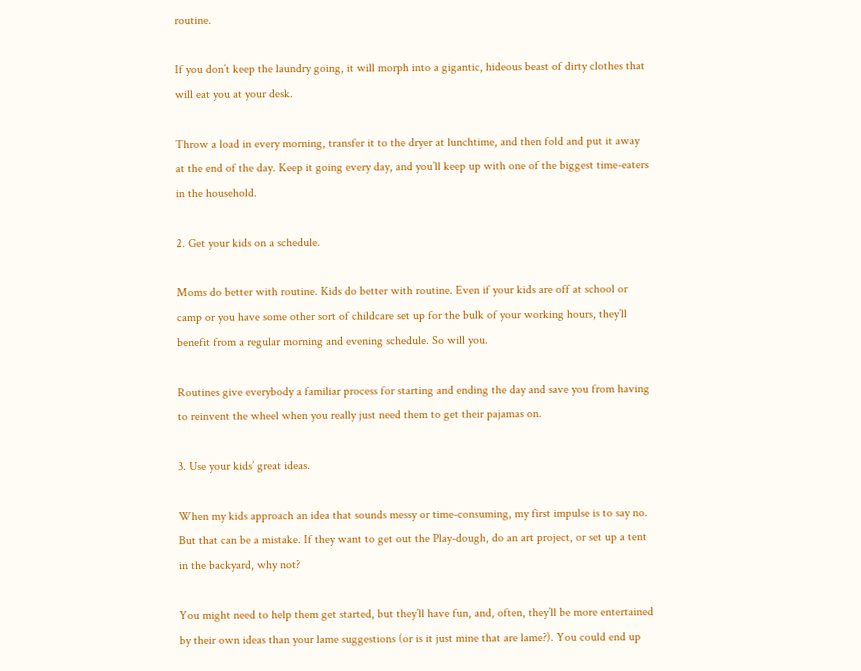routine.

If you don’t keep the laundry going, it will morph into a gigantic, hideous beast of dirty clothes that will eat you at your desk.

Throw a load in every morning, transfer it to the dryer at lunchtime, and then fold and put it away at the end of the day. Keep it going every day, and you’ll keep up with one of the biggest time-eaters in the household.

2. Get your kids on a schedule.

Moms do better with routine. Kids do better with routine. Even if your kids are off at school or camp or you have some other sort of childcare set up for the bulk of your working hours, they’ll benefit from a regular morning and evening schedule. So will you.

Routines give everybody a familiar process for starting and ending the day and save you from having to reinvent the wheel when you really just need them to get their pajamas on.

3. Use your kids’ great ideas.

When my kids approach an idea that sounds messy or time-consuming, my first impulse is to say no. But that can be a mistake. If they want to get out the Play-dough, do an art project, or set up a tent in the backyard, why not?

You might need to help them get started, but they’ll have fun, and, often, they’ll be more entertained by their own ideas than your lame suggestions (or is it just mine that are lame?). You could end up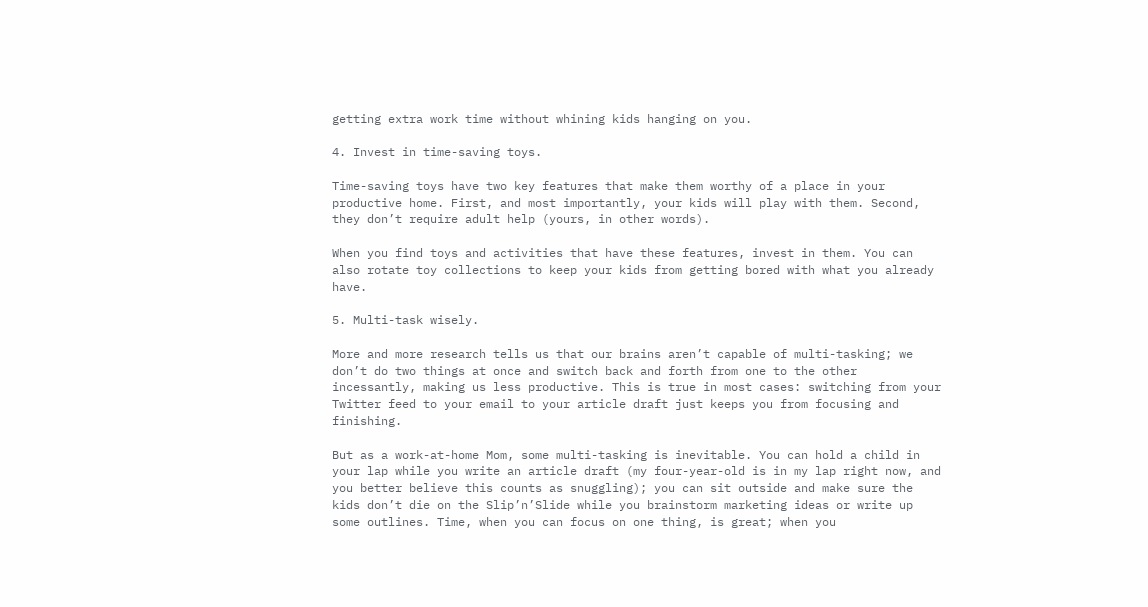getting extra work time without whining kids hanging on you.

4. Invest in time-saving toys.

Time-saving toys have two key features that make them worthy of a place in your productive home. First, and most importantly, your kids will play with them. Second, they don’t require adult help (yours, in other words).

When you find toys and activities that have these features, invest in them. You can also rotate toy collections to keep your kids from getting bored with what you already have.

5. Multi-task wisely.

More and more research tells us that our brains aren’t capable of multi-tasking; we don’t do two things at once and switch back and forth from one to the other incessantly, making us less productive. This is true in most cases: switching from your Twitter feed to your email to your article draft just keeps you from focusing and finishing.

But as a work-at-home Mom, some multi-tasking is inevitable. You can hold a child in your lap while you write an article draft (my four-year-old is in my lap right now, and you better believe this counts as snuggling); you can sit outside and make sure the kids don’t die on the Slip’n’Slide while you brainstorm marketing ideas or write up some outlines. Time, when you can focus on one thing, is great; when you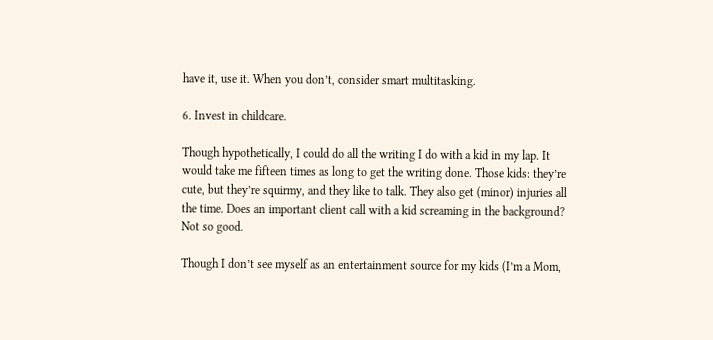have it, use it. When you don’t, consider smart multitasking.

6. Invest in childcare.

Though hypothetically, I could do all the writing I do with a kid in my lap. It would take me fifteen times as long to get the writing done. Those kids: they’re cute, but they’re squirmy, and they like to talk. They also get (minor) injuries all the time. Does an important client call with a kid screaming in the background? Not so good.

Though I don’t see myself as an entertainment source for my kids (I’m a Mom,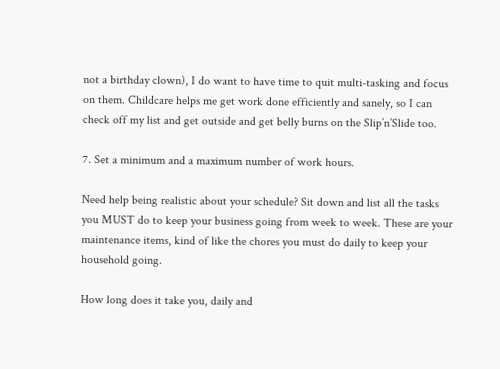not a birthday clown), I do want to have time to quit multi-tasking and focus on them. Childcare helps me get work done efficiently and sanely, so I can check off my list and get outside and get belly burns on the Slip’n’Slide too.

7. Set a minimum and a maximum number of work hours.

Need help being realistic about your schedule? Sit down and list all the tasks you MUST do to keep your business going from week to week. These are your maintenance items, kind of like the chores you must do daily to keep your household going.

How long does it take you, daily and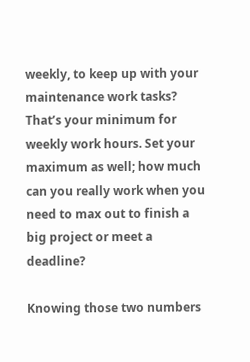weekly, to keep up with your maintenance work tasks? That’s your minimum for weekly work hours. Set your maximum as well; how much can you really work when you need to max out to finish a big project or meet a deadline?

Knowing those two numbers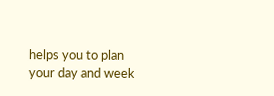helps you to plan your day and week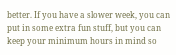better. If you have a slower week, you can put in some extra fun stuff, but you can keep your minimum hours in mind so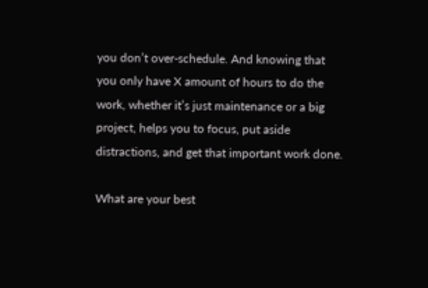you don’t over-schedule. And knowing that you only have X amount of hours to do the work, whether it’s just maintenance or a big project, helps you to focus, put aside distractions, and get that important work done.

What are your best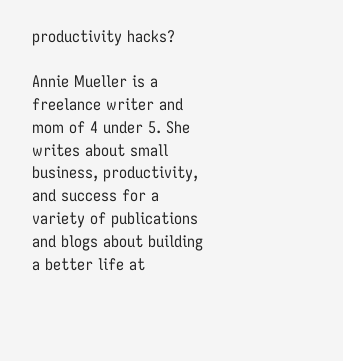productivity hacks?

Annie Mueller is a freelance writer and mom of 4 under 5. She writes about small business, productivity, and success for a variety of publications and blogs about building a better life at